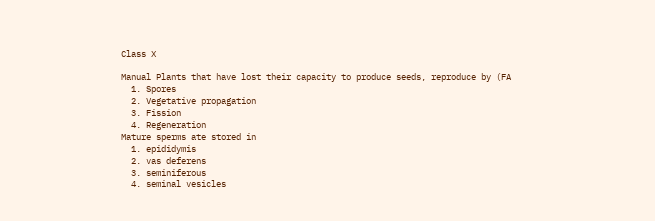Class X

Manual Plants that have lost their capacity to produce seeds, reproduce by (FA
  1. Spores
  2. Vegetative propagation
  3. Fission
  4. Regeneration
Mature sperms ate stored in
  1. epididymis
  2. vas deferens
  3. seminiferous
  4. seminal vesicles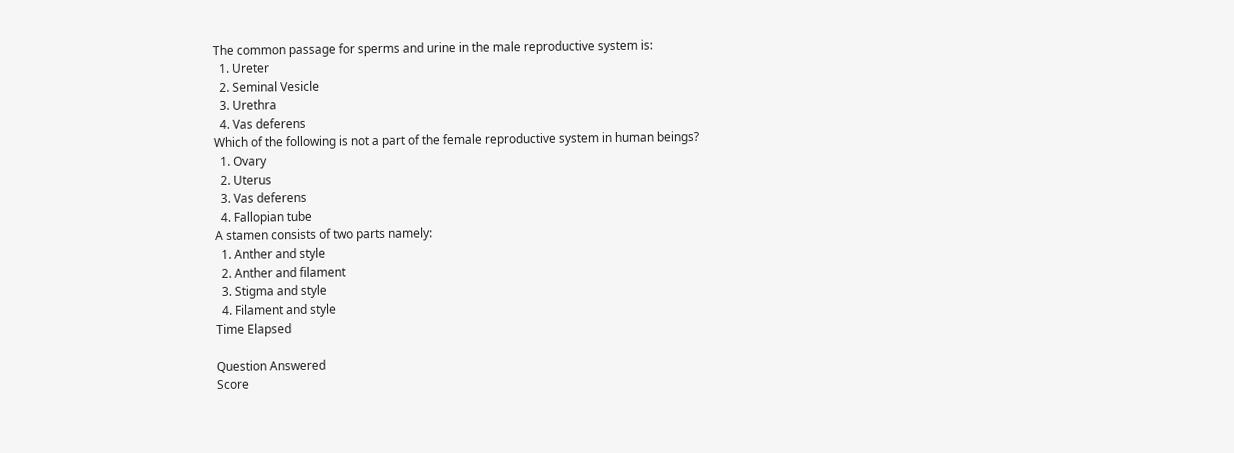The common passage for sperms and urine in the male reproductive system is:
  1. Ureter
  2. Seminal Vesicle
  3. Urethra
  4. Vas deferens
Which of the following is not a part of the female reproductive system in human beings?
  1. Ovary
  2. Uterus
  3. Vas deferens
  4. Fallopian tube
A stamen consists of two parts namely:
  1. Anther and style
  2. Anther and filament
  3. Stigma and style
  4. Filament and style
Time Elapsed

Question Answered
Score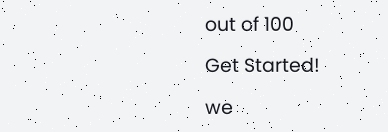out of 100

Get Started!

we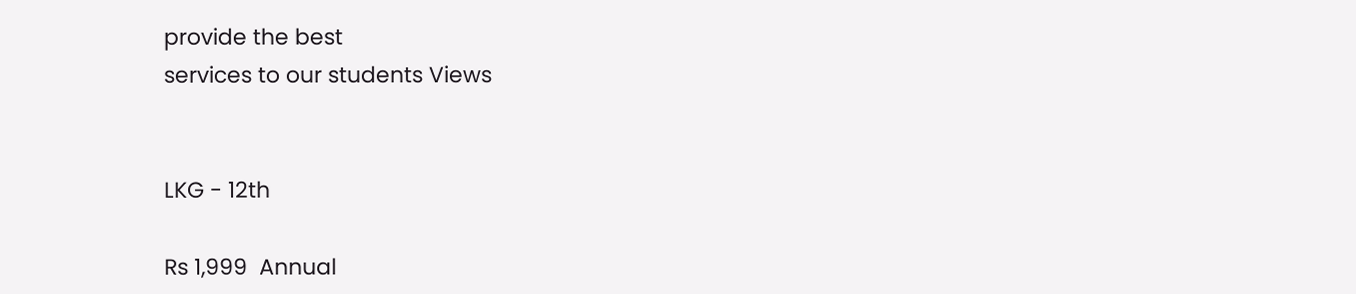provide the best
services to our students Views


LKG - 12th

Rs 1,999  Annual